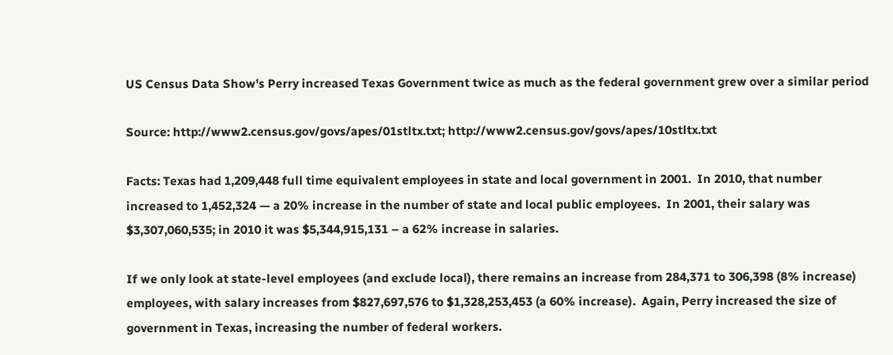US Census Data Show's Perry increased Texas Government twice as much as the federal government grew over a similar period

Source: http://www2.census.gov/govs/apes/01stltx.txt; http://www2.census.gov/govs/apes/10stltx.txt

Facts: Texas had 1,209,448 full time equivalent employees in state and local government in 2001.  In 2010, that number increased to 1,452,324 — a 20% increase in the number of state and local public employees.  In 2001, their salary was $3,307,060,535; in 2010 it was $5,344,915,131 – a 62% increase in salaries.

If we only look at state-level employees (and exclude local), there remains an increase from 284,371 to 306,398 (8% increase) employees, with salary increases from $827,697,576 to $1,328,253,453 (a 60% increase).  Again, Perry increased the size of government in Texas, increasing the number of federal workers.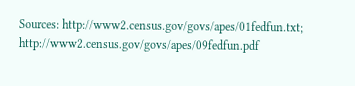Sources: http://www2.census.gov/govs/apes/01fedfun.txt; http://www2.census.gov/govs/apes/09fedfun.pdf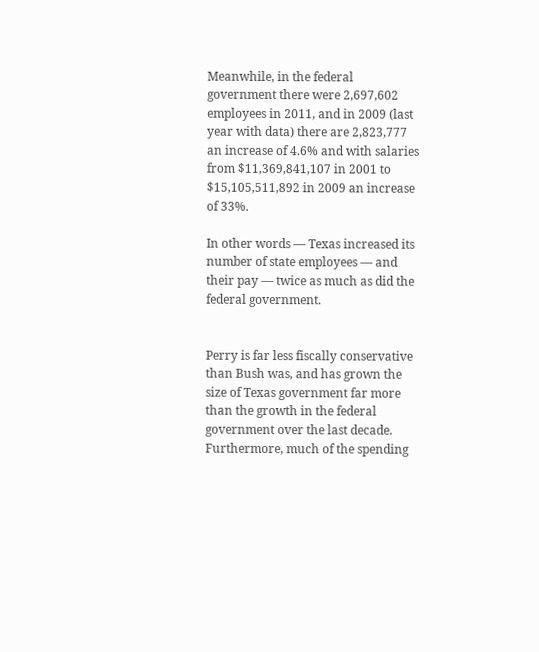Meanwhile, in the federal government there were 2,697,602 employees in 2011, and in 2009 (last year with data) there are 2,823,777 an increase of 4.6% and with salaries from $11,369,841,107 in 2001 to $15,105,511,892 in 2009 an increase of 33%.

In other words — Texas increased its number of state employees — and their pay — twice as much as did the federal government.


Perry is far less fiscally conservative than Bush was, and has grown the size of Texas government far more than the growth in the federal government over the last decade.  Furthermore, much of the spending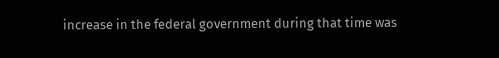increase in the federal government during that time was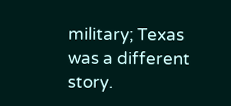military; Texas was a different story.